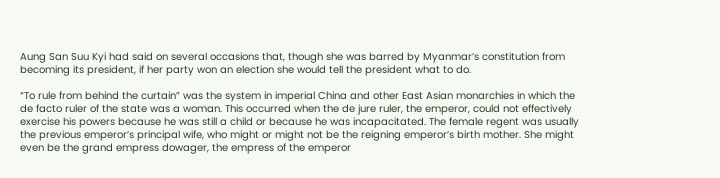Aung San Suu Kyi had said on several occasions that, though she was barred by Myanmar’s constitution from becoming its president, if her party won an election she would tell the president what to do.

“To rule from behind the curtain” was the system in imperial China and other East Asian monarchies in which the de facto ruler of the state was a woman. This occurred when the de jure ruler, the emperor, could not effectively exercise his powers because he was still a child or because he was incapacitated. The female regent was usually the previous emperor’s principal wife, who might or might not be the reigning emperor’s birth mother. She might even be the grand empress dowager, the empress of the emperor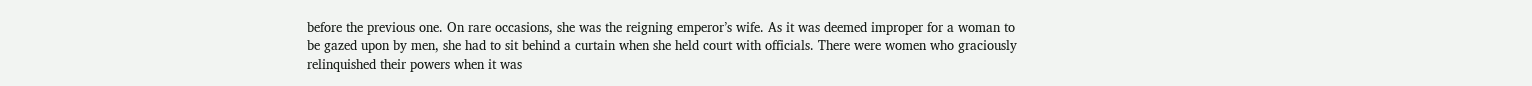before the previous one. On rare occasions, she was the reigning emperor’s wife. As it was deemed improper for a woman to be gazed upon by men, she had to sit behind a curtain when she held court with officials. There were women who graciously relinquished their powers when it was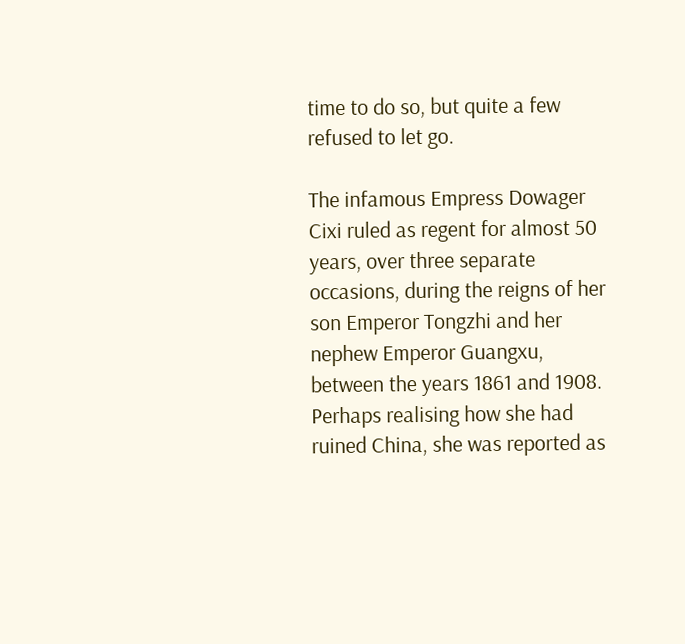time to do so, but quite a few refused to let go.

The infamous Empress Dowager Cixi ruled as regent for almost 50 years, over three separate occasions, during the reigns of her son Emperor Tongzhi and her nephew Emperor Guangxu, between the years 1861 and 1908. Perhaps realising how she had ruined China, she was reported as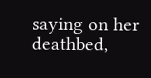saying on her deathbed,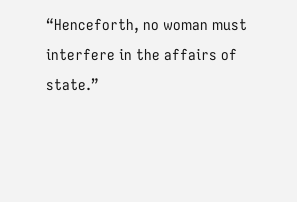“Henceforth, no woman must interfere in the affairs of state.”